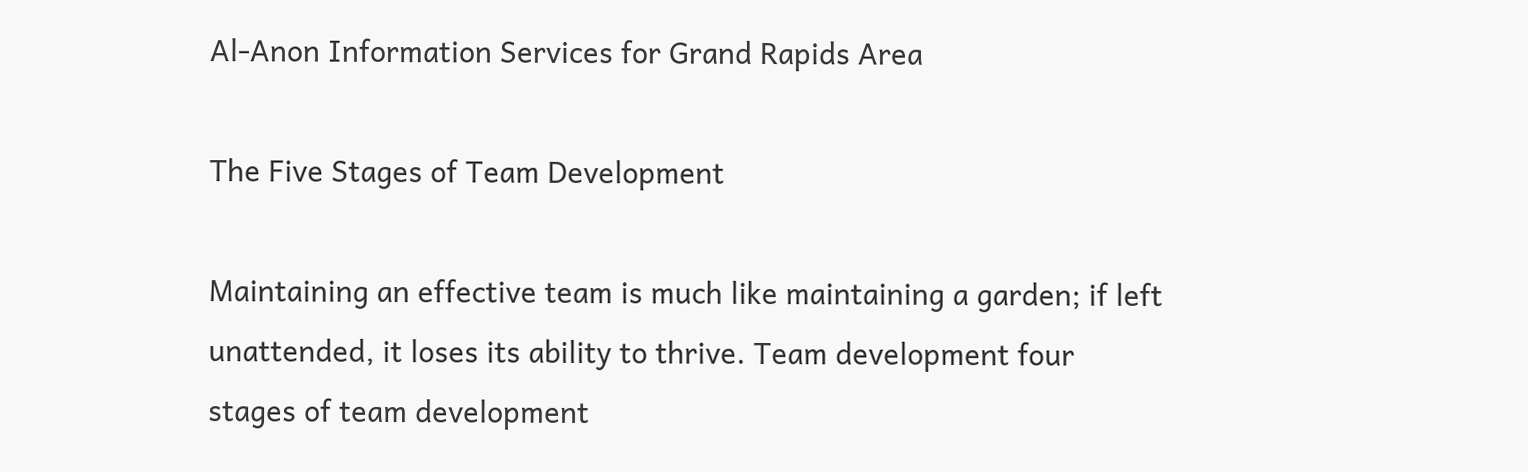Al-Anon Information Services for Grand Rapids Area

The Five Stages of Team Development

Maintaining an effective team is much like maintaining a garden; if left unattended, it loses its ability to thrive. Team development four stages of team development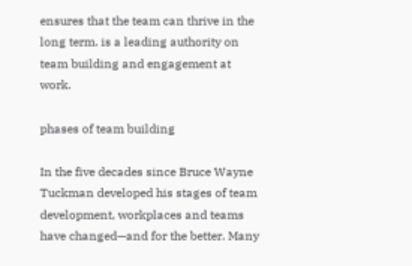ensures that the team can thrive in the long term. is a leading authority on team building and engagement at work.

phases of team building

In the five decades since Bruce Wayne Tuckman developed his stages of team development, workplaces and teams have changed—and for the better. Many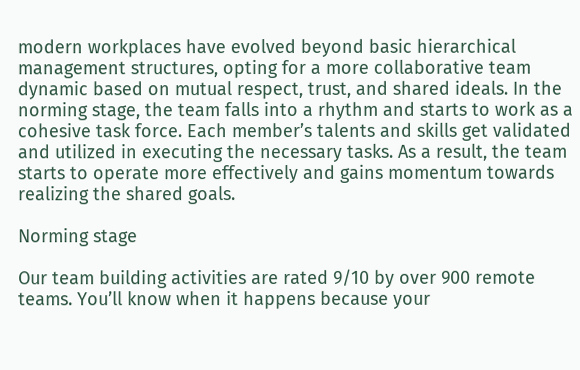modern workplaces have evolved beyond basic hierarchical management structures, opting for a more collaborative team dynamic based on mutual respect, trust, and shared ideals. In the norming stage, the team falls into a rhythm and starts to work as a cohesive task force. Each member’s talents and skills get validated and utilized in executing the necessary tasks. As a result, the team starts to operate more effectively and gains momentum towards realizing the shared goals.

Norming stage

Our team building activities are rated 9/10 by over 900 remote teams. You’ll know when it happens because your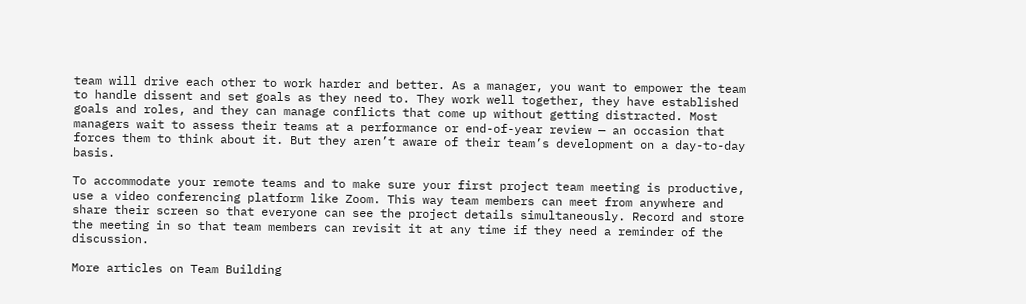team will drive each other to work harder and better. As a manager, you want to empower the team to handle dissent and set goals as they need to. They work well together, they have established goals and roles, and they can manage conflicts that come up without getting distracted. Most managers wait to assess their teams at a performance or end-of-year review — an occasion that forces them to think about it. But they aren’t aware of their team’s development on a day-to-day basis.

To accommodate your remote teams and to make sure your first project team meeting is productive, use a video conferencing platform like Zoom. This way team members can meet from anywhere and share their screen so that everyone can see the project details simultaneously. Record and store the meeting in so that team members can revisit it at any time if they need a reminder of the discussion.

More articles on Team Building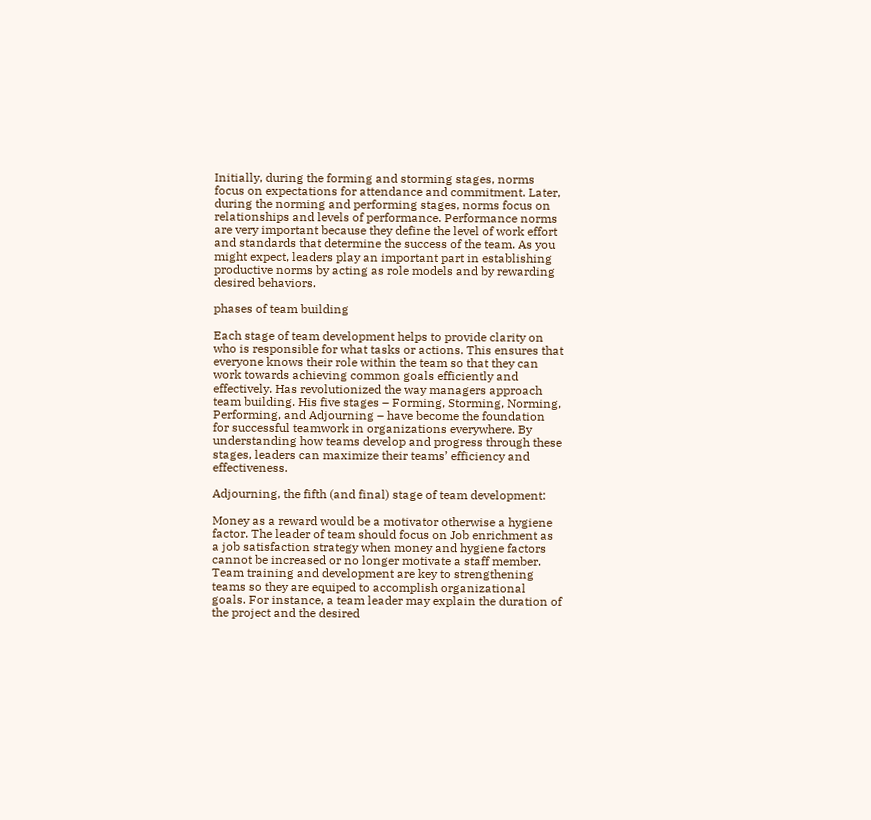Initially, during the forming and storming stages, norms focus on expectations for attendance and commitment. Later, during the norming and performing stages, norms focus on relationships and levels of performance. Performance norms are very important because they define the level of work effort and standards that determine the success of the team. As you might expect, leaders play an important part in establishing productive norms by acting as role models and by rewarding desired behaviors.

phases of team building

Each stage of team development helps to provide clarity on who is responsible for what tasks or actions. This ensures that everyone knows their role within the team so that they can work towards achieving common goals efficiently and effectively. Has revolutionized the way managers approach team building. His five stages – Forming, Storming, Norming, Performing, and Adjourning – have become the foundation for successful teamwork in organizations everywhere. By understanding how teams develop and progress through these stages, leaders can maximize their teams’ efficiency and effectiveness.

Adjourning, the fifth (and final) stage of team development:

Money as a reward would be a motivator otherwise a hygiene factor. The leader of team should focus on Job enrichment as a job satisfaction strategy when money and hygiene factors cannot be increased or no longer motivate a staff member. Team training and development are key to strengthening teams so they are equiped to accomplish organizational goals. For instance, a team leader may explain the duration of the project and the desired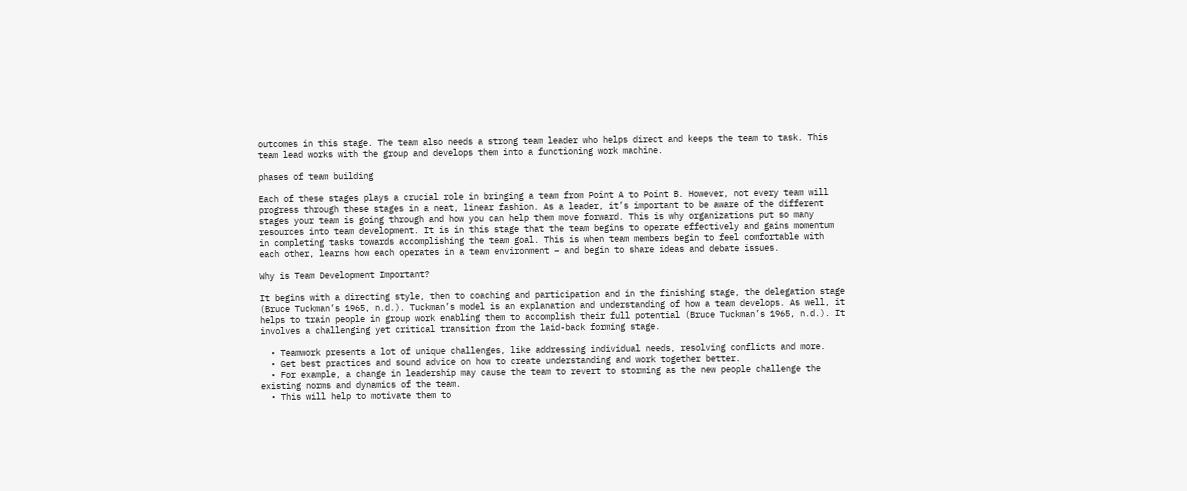outcomes in this stage. The team also needs a strong team leader who helps direct and keeps the team to task. This team lead works with the group and develops them into a functioning work machine.

phases of team building

Each of these stages plays a crucial role in bringing a team from Point A to Point B. However, not every team will progress through these stages in a neat, linear fashion. As a leader, it’s important to be aware of the different stages your team is going through and how you can help them move forward. This is why organizations put so many resources into team development. It is in this stage that the team begins to operate effectively and gains momentum in completing tasks towards accomplishing the team goal. This is when team members begin to feel comfortable with each other, learns how each operates in a team environment – and begin to share ideas and debate issues.

Why is Team Development Important?

It begins with a directing style, then to coaching and participation and in the finishing stage, the delegation stage (Bruce Tuckman’s 1965, n.d.). Tuckman’s model is an explanation and understanding of how a team develops. As well, it helps to train people in group work enabling them to accomplish their full potential (Bruce Tuckman’s 1965, n.d.). It involves a challenging yet critical transition from the laid-back forming stage.

  • Teamwork presents a lot of unique challenges, like addressing individual needs, resolving conflicts and more.
  • Get best practices and sound advice on how to create understanding and work together better.
  • For example, a change in leadership may cause the team to revert to storming as the new people challenge the existing norms and dynamics of the team.
  • This will help to motivate them to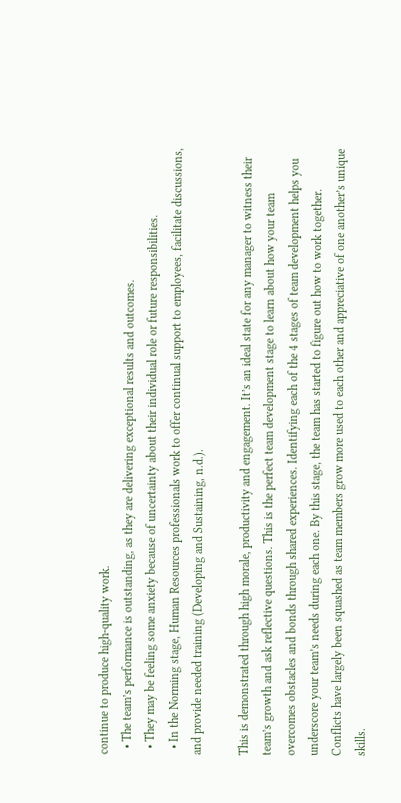continue to produce high-quality work.
  • The team’s performance is outstanding, as they are delivering exceptional results and outcomes.
  • They may be feeling some anxiety because of uncertainty about their individual role or future responsibilities.
  • In the Norming stage, Human Resources professionals work to offer continual support to employees, facilitate discussions, and provide needed training (Developing and Sustaining, n.d.).

This is demonstrated through high morale, productivity and engagement. It’s an ideal state for any manager to witness their team’s growth and ask reflective questions. This is the perfect team development stage to learn about how your team overcomes obstacles and bonds through shared experiences. Identifying each of the 4 stages of team development helps you underscore your team’s needs during each one. By this stage, the team has started to figure out how to work together. Conflicts have largely been squashed as team members grow more used to each other and appreciative of one another’s unique skills.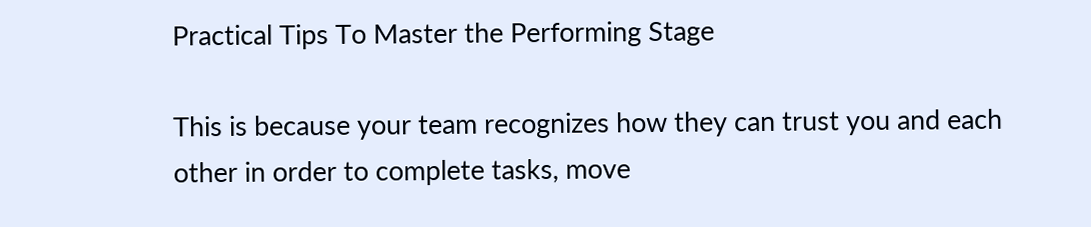Practical Tips To Master the Performing Stage

This is because your team recognizes how they can trust you and each other in order to complete tasks, move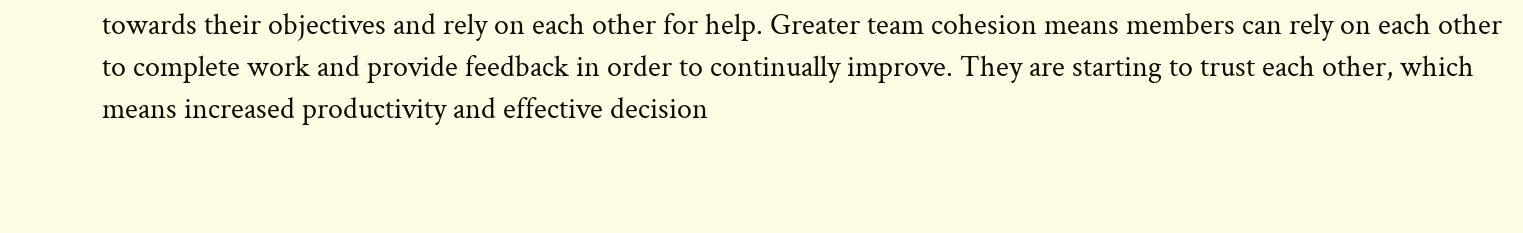towards their objectives and rely on each other for help. Greater team cohesion means members can rely on each other to complete work and provide feedback in order to continually improve. They are starting to trust each other, which means increased productivity and effective decision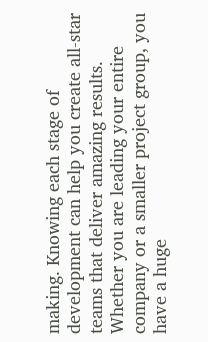making. Knowing each stage of development can help you create all-star teams that deliver amazing results. Whether you are leading your entire company or a smaller project group, you have a huge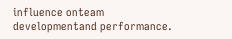influence onteam developmentand performance.